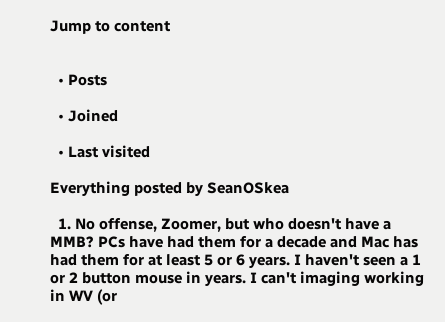Jump to content


  • Posts

  • Joined

  • Last visited

Everything posted by SeanOSkea

  1. No offense, Zoomer, but who doesn't have a MMB? PCs have had them for a decade and Mac has had them for at least 5 or 6 years. I haven't seen a 1 or 2 button mouse in years. I can't imaging working in WV (or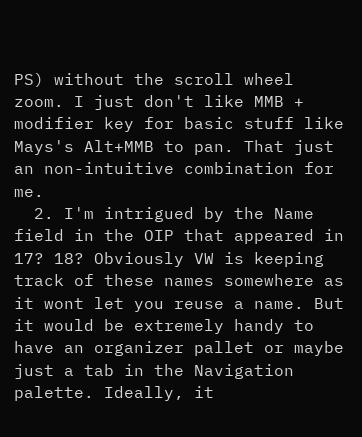PS) without the scroll wheel zoom. I just don't like MMB + modifier key for basic stuff like Mays's Alt+MMB to pan. That just an non-intuitive combination for me.
  2. I'm intrigued by the Name field in the OIP that appeared in 17? 18? Obviously VW is keeping track of these names somewhere as it wont let you reuse a name. But it would be extremely handy to have an organizer pallet or maybe just a tab in the Navigation palette. Ideally, it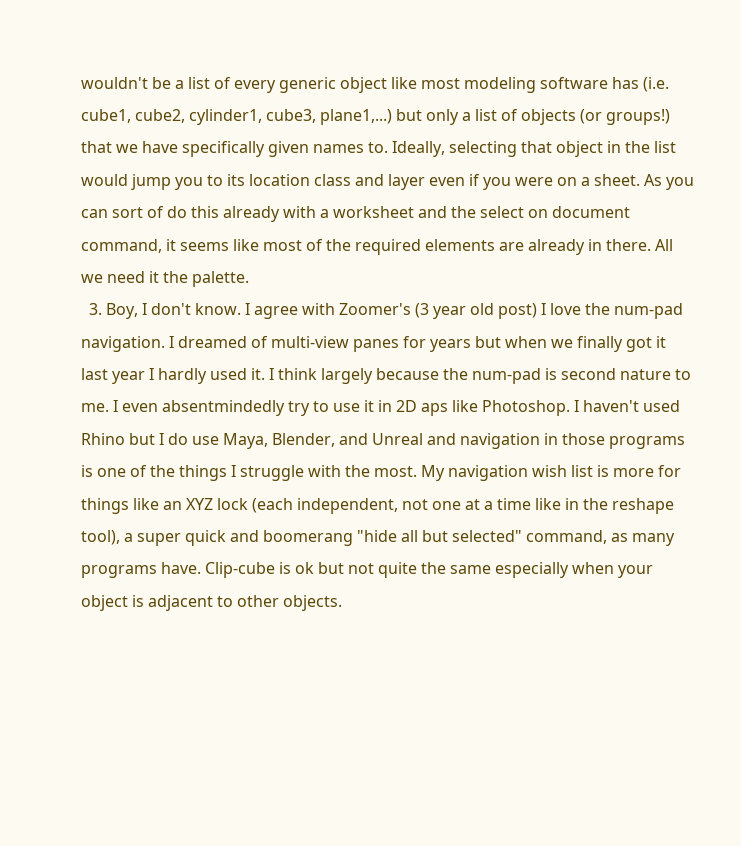wouldn't be a list of every generic object like most modeling software has (i.e. cube1, cube2, cylinder1, cube3, plane1,...) but only a list of objects (or groups!) that we have specifically given names to. Ideally, selecting that object in the list would jump you to its location class and layer even if you were on a sheet. As you can sort of do this already with a worksheet and the select on document command, it seems like most of the required elements are already in there. All we need it the palette.
  3. Boy, I don't know. I agree with Zoomer's (3 year old post) I love the num-pad navigation. I dreamed of multi-view panes for years but when we finally got it last year I hardly used it. I think largely because the num-pad is second nature to me. I even absentmindedly try to use it in 2D aps like Photoshop. I haven't used Rhino but I do use Maya, Blender, and Unreal and navigation in those programs is one of the things I struggle with the most. My navigation wish list is more for things like an XYZ lock (each independent, not one at a time like in the reshape tool), a super quick and boomerang "hide all but selected" command, as many programs have. Clip-cube is ok but not quite the same especially when your object is adjacent to other objects.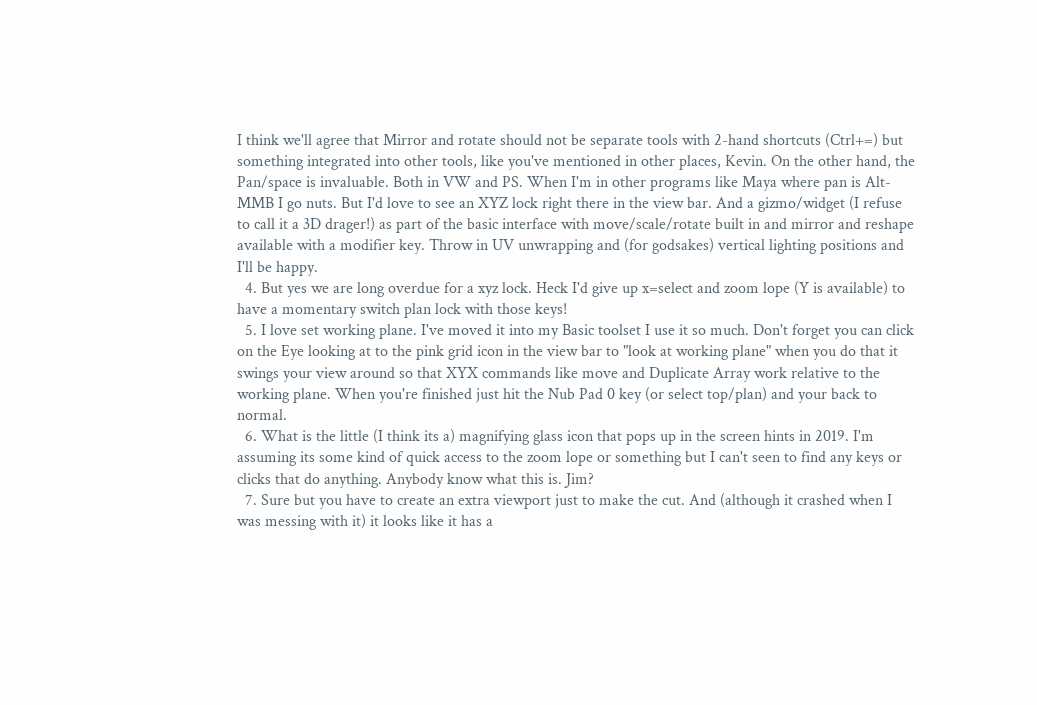I think we'll agree that Mirror and rotate should not be separate tools with 2-hand shortcuts (Ctrl+=) but something integrated into other tools, like you've mentioned in other places, Kevin. On the other hand, the Pan/space is invaluable. Both in VW and PS. When I'm in other programs like Maya where pan is Alt-MMB I go nuts. But I'd love to see an XYZ lock right there in the view bar. And a gizmo/widget (I refuse to call it a 3D drager!) as part of the basic interface with move/scale/rotate built in and mirror and reshape available with a modifier key. Throw in UV unwrapping and (for godsakes) vertical lighting positions and I'll be happy.
  4. But yes we are long overdue for a xyz lock. Heck I'd give up x=select and zoom lope (Y is available) to have a momentary switch plan lock with those keys!
  5. I love set working plane. I've moved it into my Basic toolset I use it so much. Don't forget you can click on the Eye looking at to the pink grid icon in the view bar to "look at working plane" when you do that it swings your view around so that XYX commands like move and Duplicate Array work relative to the working plane. When you're finished just hit the Nub Pad 0 key (or select top/plan) and your back to normal.
  6. What is the little (I think its a) magnifying glass icon that pops up in the screen hints in 2019. I'm assuming its some kind of quick access to the zoom lope or something but I can't seen to find any keys or clicks that do anything. Anybody know what this is. Jim?
  7. Sure but you have to create an extra viewport just to make the cut. And (although it crashed when I was messing with it) it looks like it has a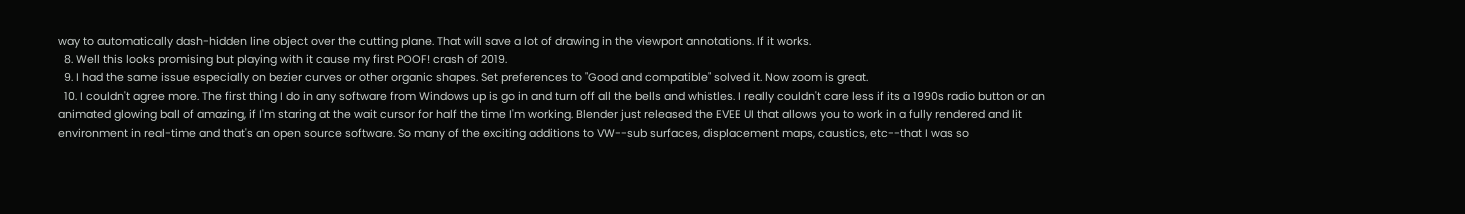way to automatically dash-hidden line object over the cutting plane. That will save a lot of drawing in the viewport annotations. If it works.
  8. Well this looks promising but playing with it cause my first POOF! crash of 2019.
  9. I had the same issue especially on bezier curves or other organic shapes. Set preferences to "Good and compatible" solved it. Now zoom is great.
  10. I couldn't agree more. The first thing I do in any software from Windows up is go in and turn off all the bells and whistles. I really couldn't care less if its a 1990s radio button or an animated glowing ball of amazing, if I'm staring at the wait cursor for half the time I'm working. Blender just released the EVEE UI that allows you to work in a fully rendered and lit environment in real-time and that's an open source software. So many of the exciting additions to VW--sub surfaces, displacement maps, caustics, etc--that I was so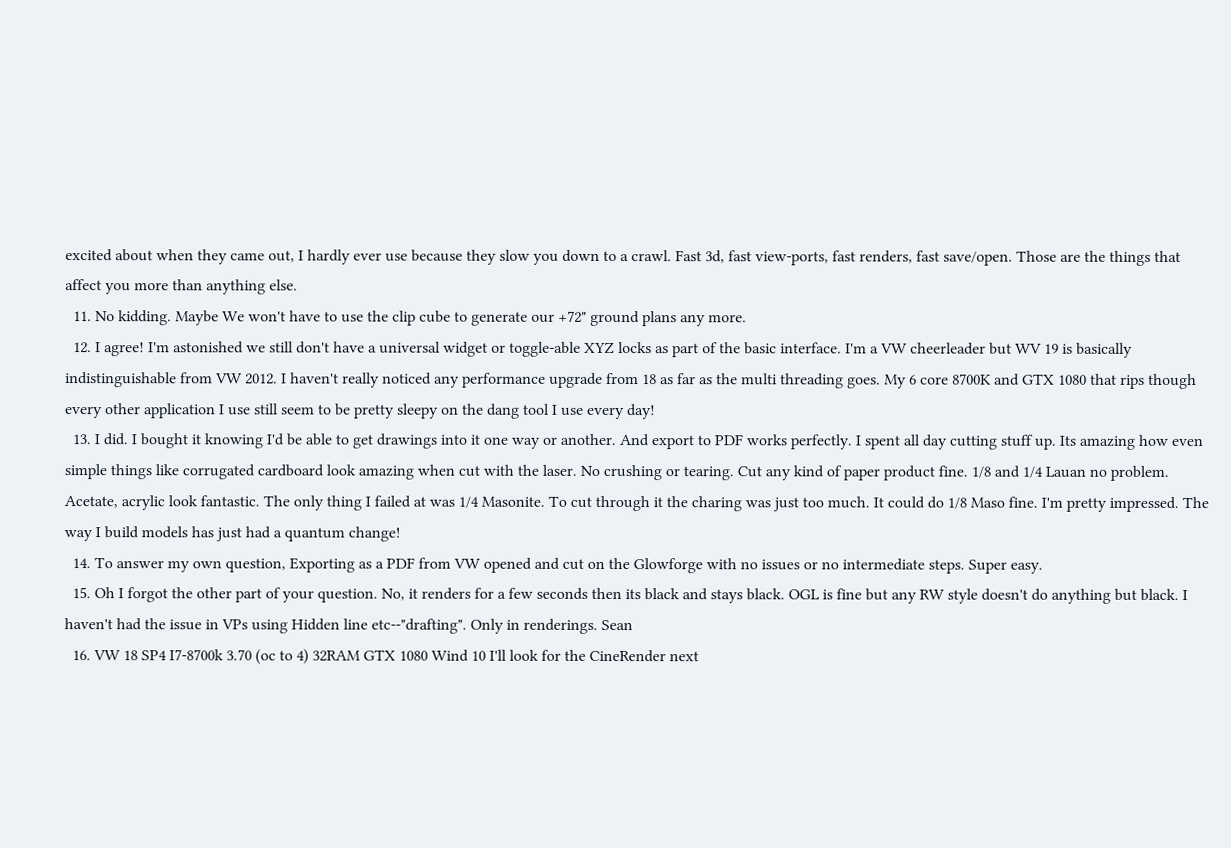excited about when they came out, I hardly ever use because they slow you down to a crawl. Fast 3d, fast view-ports, fast renders, fast save/open. Those are the things that affect you more than anything else.
  11. No kidding. Maybe We won't have to use the clip cube to generate our +72" ground plans any more.
  12. I agree! I'm astonished we still don't have a universal widget or toggle-able XYZ locks as part of the basic interface. I'm a VW cheerleader but WV 19 is basically indistinguishable from VW 2012. I haven't really noticed any performance upgrade from 18 as far as the multi threading goes. My 6 core 8700K and GTX 1080 that rips though every other application I use still seem to be pretty sleepy on the dang tool I use every day!
  13. I did. I bought it knowing I'd be able to get drawings into it one way or another. And export to PDF works perfectly. I spent all day cutting stuff up. Its amazing how even simple things like corrugated cardboard look amazing when cut with the laser. No crushing or tearing. Cut any kind of paper product fine. 1/8 and 1/4 Lauan no problem. Acetate, acrylic look fantastic. The only thing I failed at was 1/4 Masonite. To cut through it the charing was just too much. It could do 1/8 Maso fine. I'm pretty impressed. The way I build models has just had a quantum change!
  14. To answer my own question, Exporting as a PDF from VW opened and cut on the Glowforge with no issues or no intermediate steps. Super easy.
  15. Oh I forgot the other part of your question. No, it renders for a few seconds then its black and stays black. OGL is fine but any RW style doesn't do anything but black. I haven't had the issue in VPs using Hidden line etc--"drafting". Only in renderings. Sean
  16. VW 18 SP4 I7-8700k 3.70 (oc to 4) 32RAM GTX 1080 Wind 10 I'll look for the CineRender next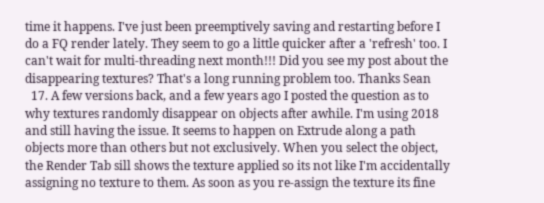time it happens. I've just been preemptively saving and restarting before I do a FQ render lately. They seem to go a little quicker after a 'refresh' too. I can't wait for multi-threading next month!!! Did you see my post about the disappearing textures? That's a long running problem too. Thanks Sean
  17. A few versions back, and a few years ago I posted the question as to why textures randomly disappear on objects after awhile. I'm using 2018 and still having the issue. It seems to happen on Extrude along a path objects more than others but not exclusively. When you select the object, the Render Tab sill shows the texture applied so its not like I'm accidentally assigning no texture to them. As soon as you re-assign the texture its fine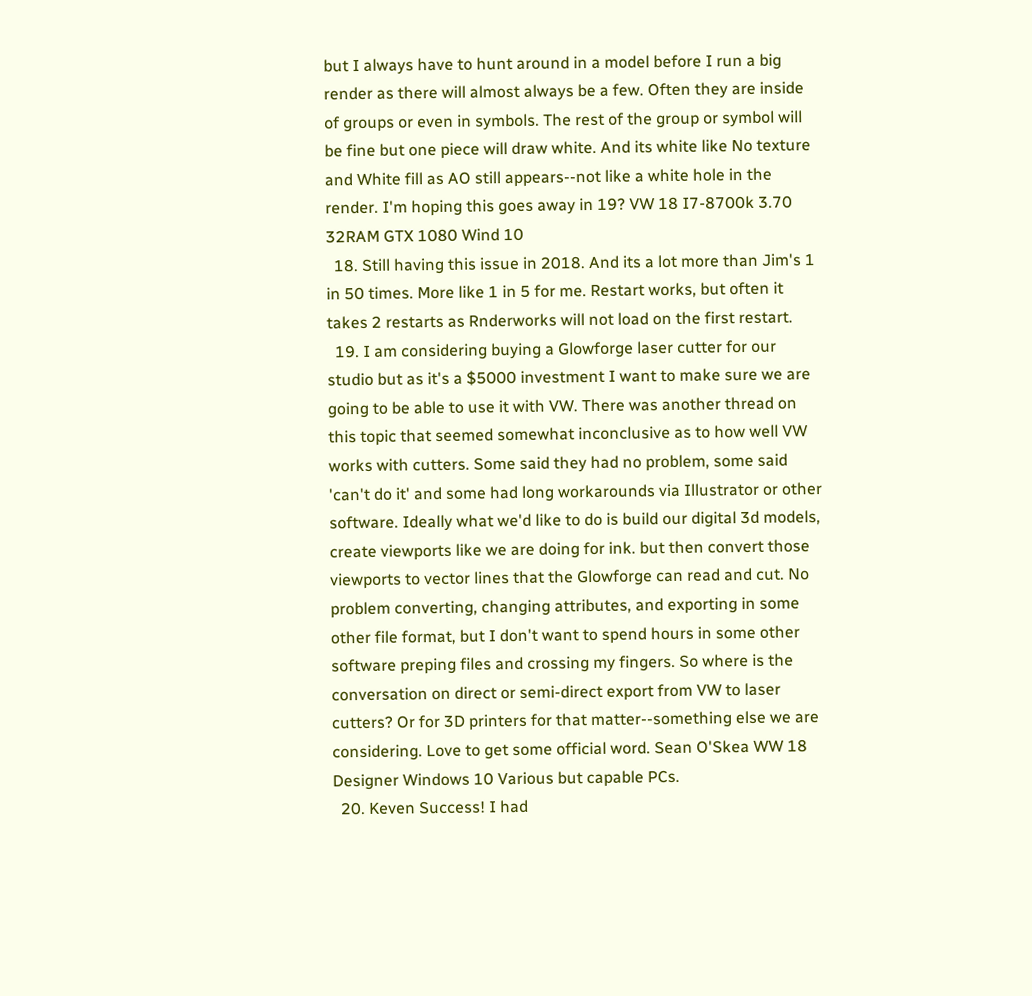but I always have to hunt around in a model before I run a big render as there will almost always be a few. Often they are inside of groups or even in symbols. The rest of the group or symbol will be fine but one piece will draw white. And its white like No texture and White fill as AO still appears--not like a white hole in the render. I'm hoping this goes away in 19? VW 18 I7-8700k 3.70 32RAM GTX 1080 Wind 10
  18. Still having this issue in 2018. And its a lot more than Jim's 1 in 50 times. More like 1 in 5 for me. Restart works, but often it takes 2 restarts as Rnderworks will not load on the first restart.
  19. I am considering buying a Glowforge laser cutter for our studio but as it's a $5000 investment I want to make sure we are going to be able to use it with VW. There was another thread on this topic that seemed somewhat inconclusive as to how well VW works with cutters. Some said they had no problem, some said 'can't do it' and some had long workarounds via Illustrator or other software. Ideally what we'd like to do is build our digital 3d models, create viewports like we are doing for ink. but then convert those viewports to vector lines that the Glowforge can read and cut. No problem converting, changing attributes, and exporting in some other file format, but I don't want to spend hours in some other software preping files and crossing my fingers. So where is the conversation on direct or semi-direct export from VW to laser cutters? Or for 3D printers for that matter--something else we are considering. Love to get some official word. Sean O'Skea WW 18 Designer Windows 10 Various but capable PCs.
  20. Keven Success! I had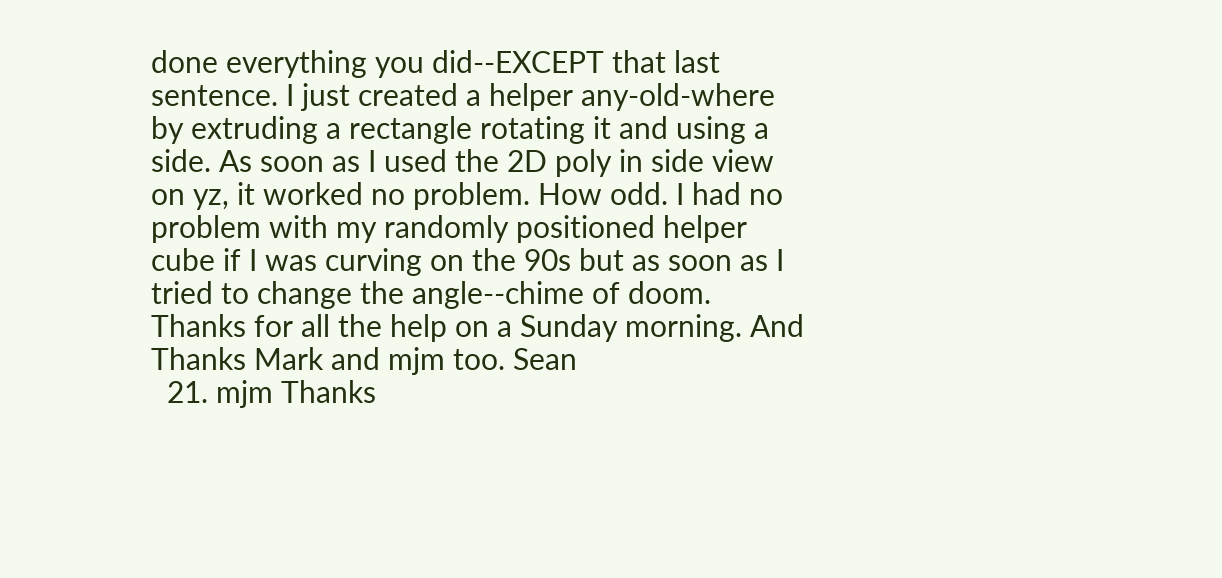done everything you did--EXCEPT that last sentence. I just created a helper any-old-where by extruding a rectangle rotating it and using a side. As soon as I used the 2D poly in side view on yz, it worked no problem. How odd. I had no problem with my randomly positioned helper cube if I was curving on the 90s but as soon as I tried to change the angle--chime of doom. Thanks for all the help on a Sunday morning. And Thanks Mark and mjm too. Sean
  21. mjm Thanks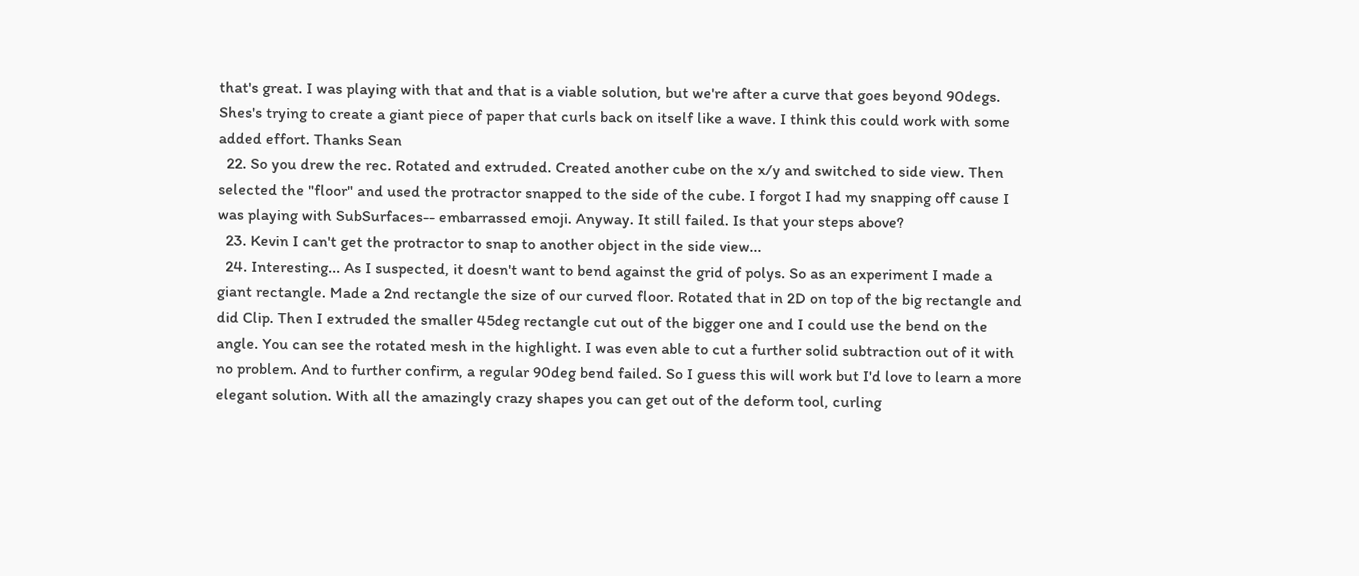that's great. I was playing with that and that is a viable solution, but we're after a curve that goes beyond 90degs. Shes's trying to create a giant piece of paper that curls back on itself like a wave. I think this could work with some added effort. Thanks Sean
  22. So you drew the rec. Rotated and extruded. Created another cube on the x/y and switched to side view. Then selected the "floor" and used the protractor snapped to the side of the cube. I forgot I had my snapping off cause I was playing with SubSurfaces-- embarrassed emoji. Anyway. It still failed. Is that your steps above?
  23. Kevin I can't get the protractor to snap to another object in the side view...
  24. Interesting... As I suspected, it doesn't want to bend against the grid of polys. So as an experiment I made a giant rectangle. Made a 2nd rectangle the size of our curved floor. Rotated that in 2D on top of the big rectangle and did Clip. Then I extruded the smaller 45deg rectangle cut out of the bigger one and I could use the bend on the angle. You can see the rotated mesh in the highlight. I was even able to cut a further solid subtraction out of it with no problem. And to further confirm, a regular 90deg bend failed. So I guess this will work but I'd love to learn a more elegant solution. With all the amazingly crazy shapes you can get out of the deform tool, curling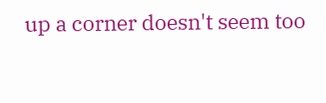up a corner doesn't seem too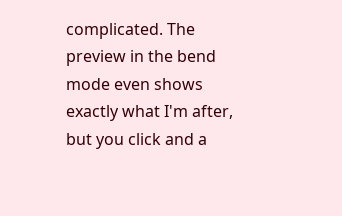complicated. The preview in the bend mode even shows exactly what I'm after, but you click and a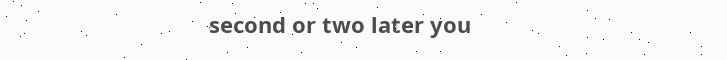second or two later you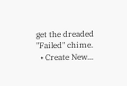get the dreaded "Failed" chime.
  • Create New...